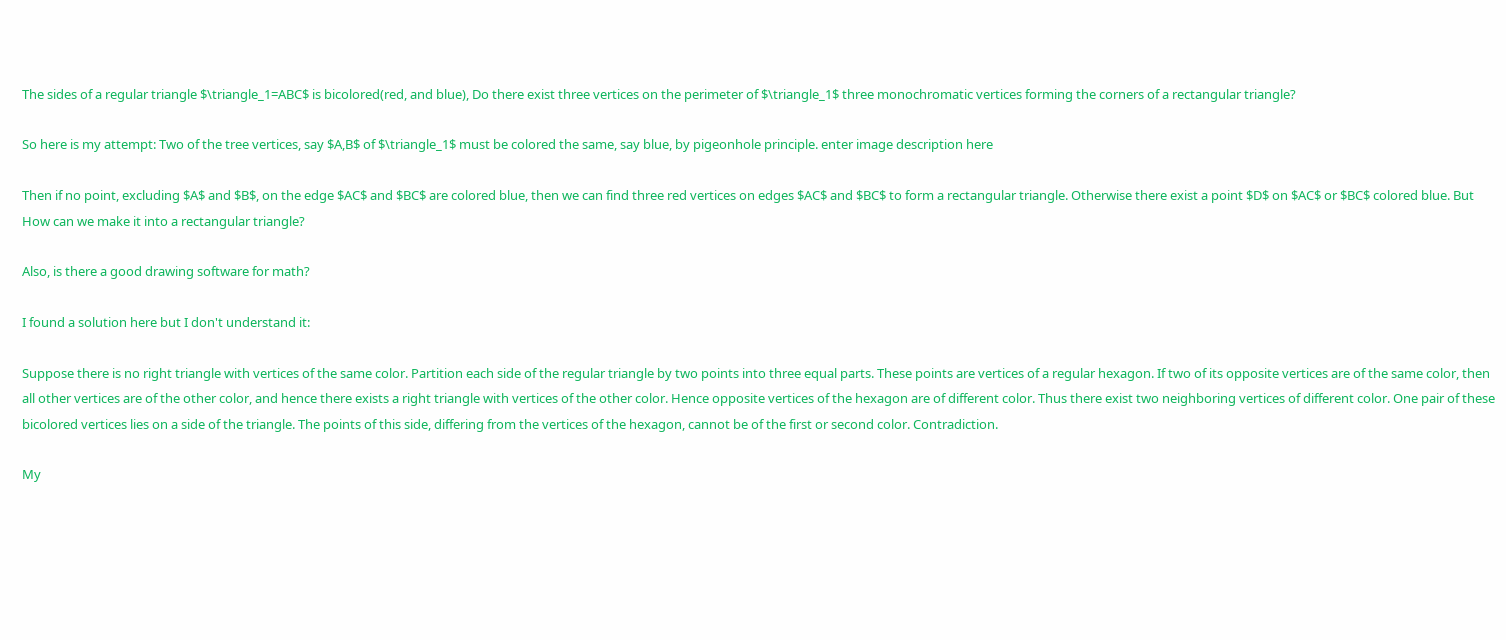The sides of a regular triangle $\triangle_1=ABC$ is bicolored(red, and blue), Do there exist three vertices on the perimeter of $\triangle_1$ three monochromatic vertices forming the corners of a rectangular triangle?

So here is my attempt: Two of the tree vertices, say $A,B$ of $\triangle_1$ must be colored the same, say blue, by pigeonhole principle. enter image description here

Then if no point, excluding $A$ and $B$, on the edge $AC$ and $BC$ are colored blue, then we can find three red vertices on edges $AC$ and $BC$ to form a rectangular triangle. Otherwise there exist a point $D$ on $AC$ or $BC$ colored blue. But How can we make it into a rectangular triangle?

Also, is there a good drawing software for math?

I found a solution here but I don't understand it:

Suppose there is no right triangle with vertices of the same color. Partition each side of the regular triangle by two points into three equal parts. These points are vertices of a regular hexagon. If two of its opposite vertices are of the same color, then all other vertices are of the other color, and hence there exists a right triangle with vertices of the other color. Hence opposite vertices of the hexagon are of different color. Thus there exist two neighboring vertices of different color. One pair of these bicolored vertices lies on a side of the triangle. The points of this side, differing from the vertices of the hexagon, cannot be of the first or second color. Contradiction.

My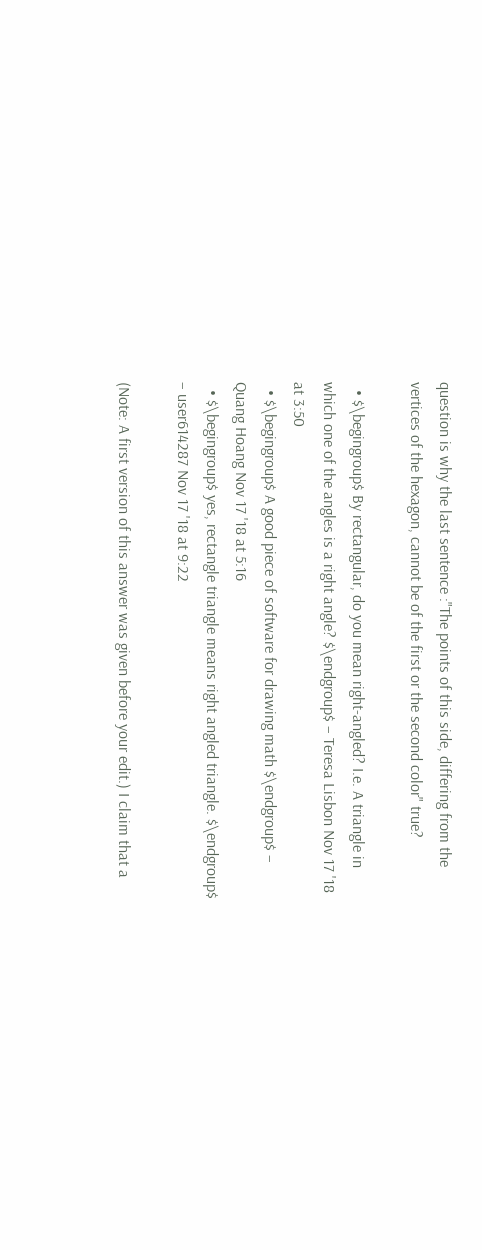question is why the last sentence :"The points of this side, differing from the vertices of the hexagon, cannot be of the first or the second color" true?

  • $\begingroup$ By rectangular, do you mean right-angled? I.e. A triangle in which one of the angles is a right angle? $\endgroup$ – Teresa Lisbon Nov 17 '18 at 3:50
  • $\begingroup$ A good piece of software for drawing math $\endgroup$ – Quang Hoang Nov 17 '18 at 5:16
  • $\begingroup$ yes, rectangle triangle means right angled triangle. $\endgroup$ – user614287 Nov 17 '18 at 9:22

(Note: A first version of this answer was given before your edit.) I claim that a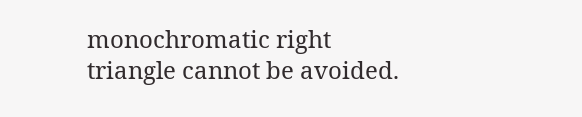monochromatic right triangle cannot be avoided.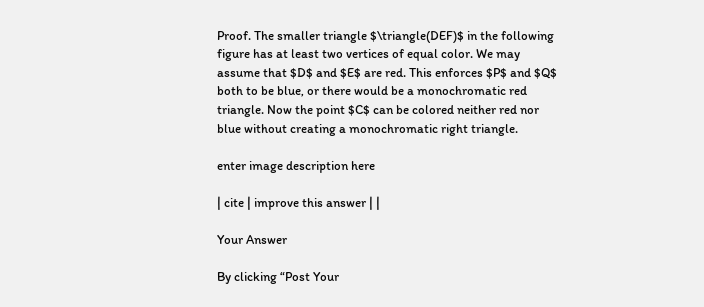Proof. The smaller triangle $\triangle(DEF)$ in the following figure has at least two vertices of equal color. We may assume that $D$ and $E$ are red. This enforces $P$ and $Q$ both to be blue, or there would be a monochromatic red triangle. Now the point $C$ can be colored neither red nor blue without creating a monochromatic right triangle.

enter image description here

| cite | improve this answer | |

Your Answer

By clicking “Post Your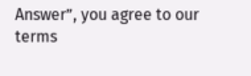Answer”, you agree to our terms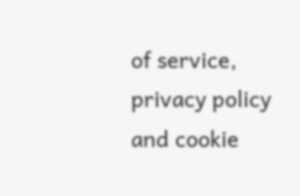of service, privacy policy and cookie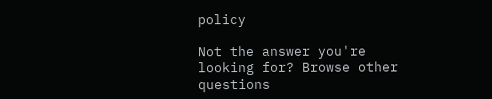policy

Not the answer you're looking for? Browse other questions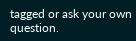tagged or ask your own question.